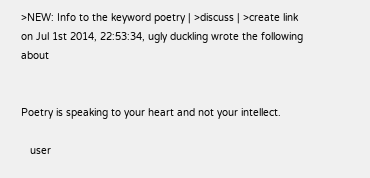>NEW: Info to the keyword poetry | >discuss | >create link
on Jul 1st 2014, 22:53:34, ugly duckling wrote the following about


Poetry is speaking to your heart and not your intellect.

   user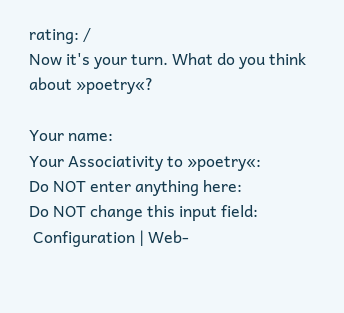rating: /
Now it's your turn. What do you think about »poetry«?

Your name:
Your Associativity to »poetry«:
Do NOT enter anything here:
Do NOT change this input field:
 Configuration | Web-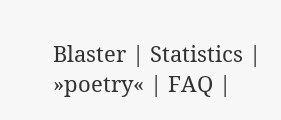Blaster | Statistics | »poetry« | FAQ |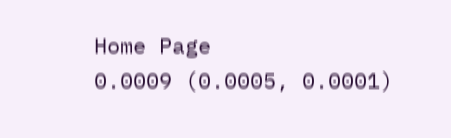Home Page
0.0009 (0.0005, 0.0001)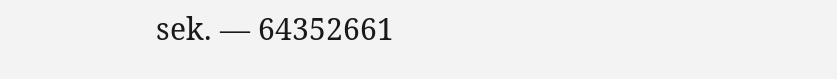sek. –– 64352661